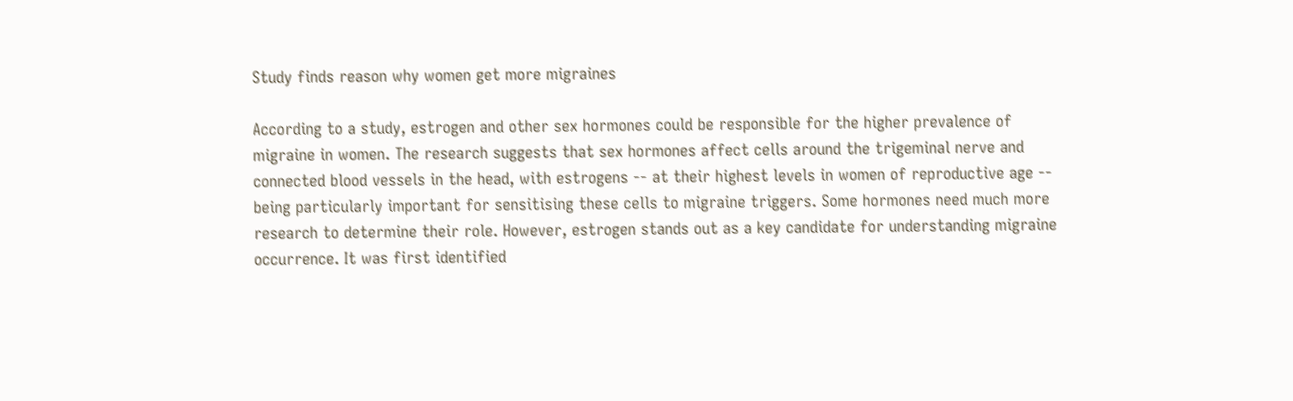Study finds reason why women get more migraines

According to a study, estrogen and other sex hormones could be responsible for the higher prevalence of migraine in women. The research suggests that sex hormones affect cells around the trigeminal nerve and connected blood vessels in the head, with estrogens -- at their highest levels in women of reproductive age -- being particularly important for sensitising these cells to migraine triggers. Some hormones need much more research to determine their role. However, estrogen stands out as a key candidate for understanding migraine occurrence. It was first identified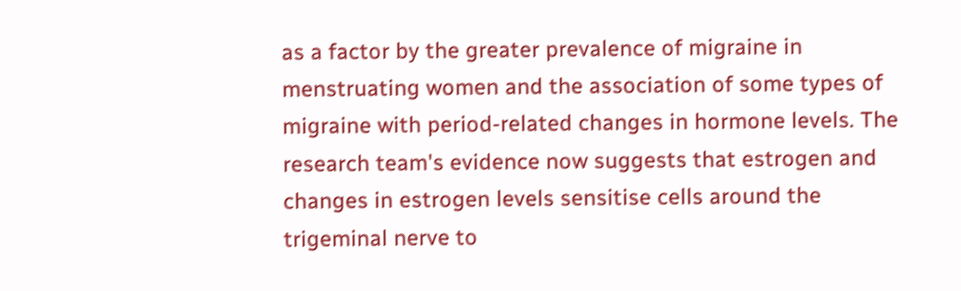as a factor by the greater prevalence of migraine in menstruating women and the association of some types of migraine with period-related changes in hormone levels. The research team's evidence now suggests that estrogen and changes in estrogen levels sensitise cells around the trigeminal nerve to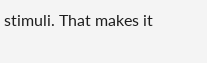stimuli. That makes it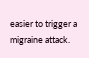easier to trigger a migraine attack.